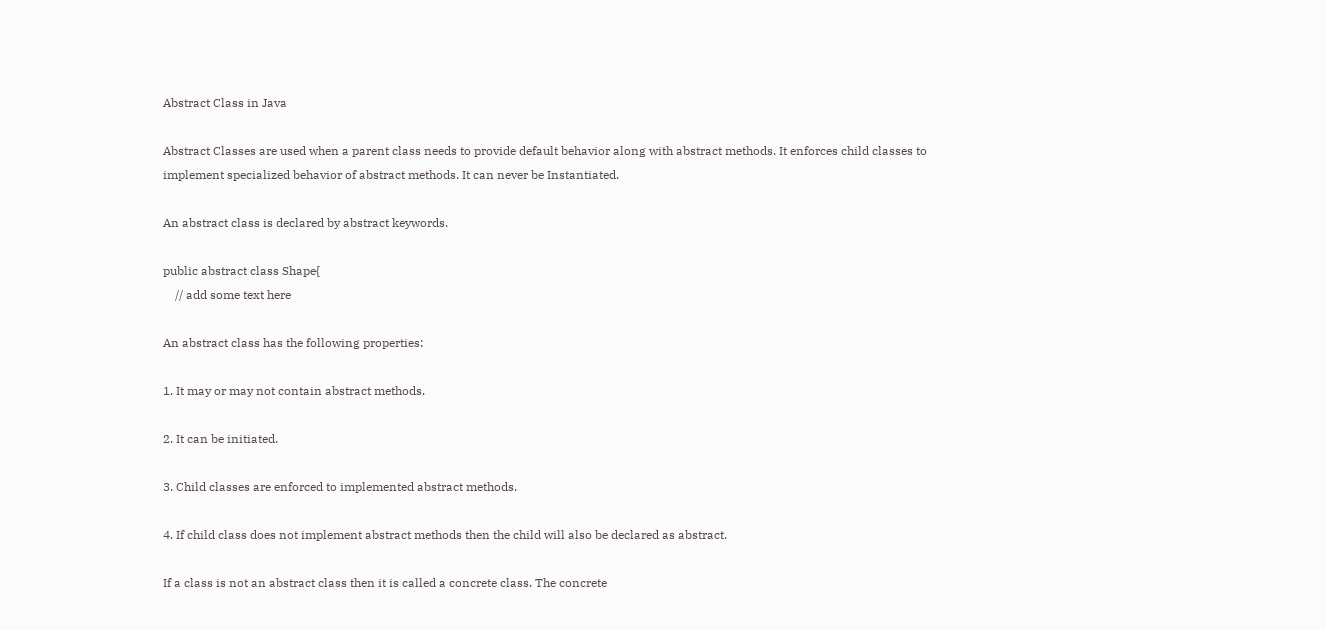Abstract Class in Java

Abstract Classes are used when a parent class needs to provide default behavior along with abstract methods. It enforces child classes to implement specialized behavior of abstract methods. It can never be Instantiated.

An abstract class is declared by abstract keywords.

public abstract class Shape{
    // add some text here

An abstract class has the following properties:

1. It may or may not contain abstract methods.

2. It can be initiated.

3. Child classes are enforced to implemented abstract methods.

4. If child class does not implement abstract methods then the child will also be declared as abstract.

If a class is not an abstract class then it is called a concrete class. The concrete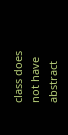class does not have abstract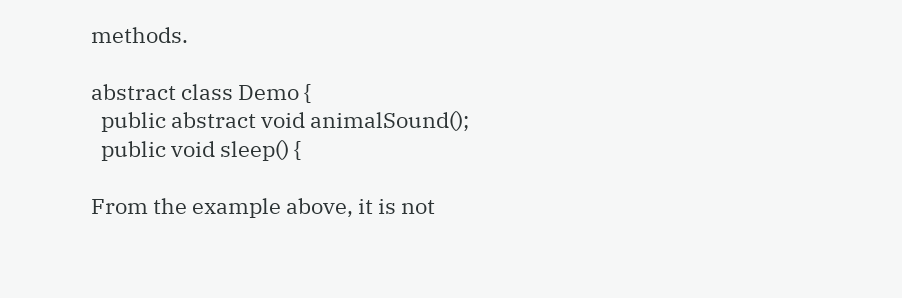methods.

abstract class Demo {
  public abstract void animalSound();
  public void sleep() {

From the example above, it is not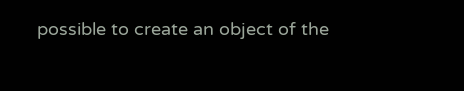possible to create an object of the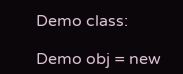Demo class:

Demo obj = new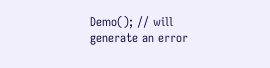Demo(); // will generate an error